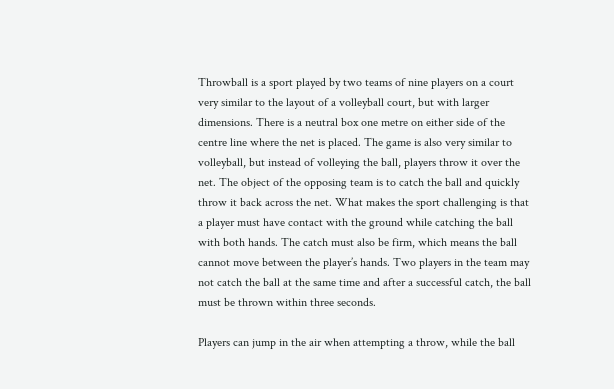Throwball is a sport played by two teams of nine players on a court very similar to the layout of a volleyball court, but with larger dimensions. There is a neutral box one metre on either side of the centre line where the net is placed. The game is also very similar to volleyball, but instead of volleying the ball, players throw it over the net. The object of the opposing team is to catch the ball and quickly throw it back across the net. What makes the sport challenging is that a player must have contact with the ground while catching the ball with both hands. The catch must also be firm, which means the ball cannot move between the player’s hands. Two players in the team may not catch the ball at the same time and after a successful catch, the ball must be thrown within three seconds.

Players can jump in the air when attempting a throw, while the ball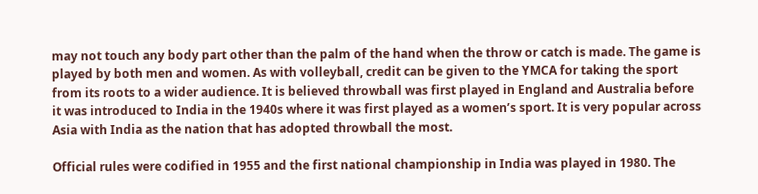may not touch any body part other than the palm of the hand when the throw or catch is made. The game is played by both men and women. As with volleyball, credit can be given to the YMCA for taking the sport from its roots to a wider audience. It is believed throwball was first played in England and Australia before it was introduced to India in the 1940s where it was first played as a women’s sport. It is very popular across Asia with India as the nation that has adopted throwball the most.

Official rules were codified in 1955 and the first national championship in India was played in 1980. The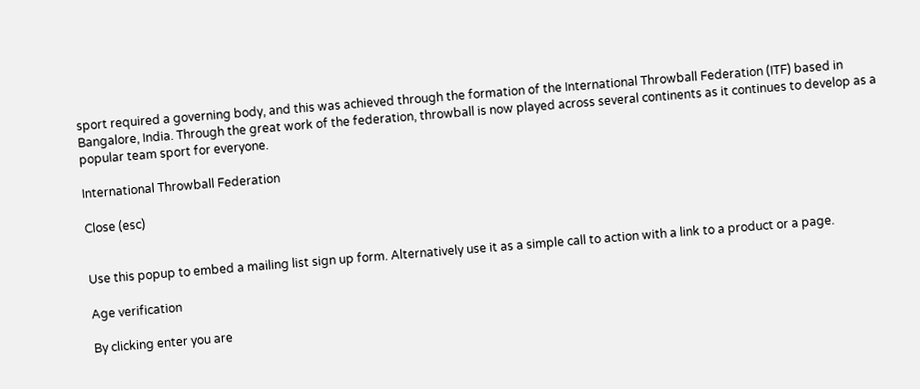sport required a governing body, and this was achieved through the formation of the International Throwball Federation (ITF) based in Bangalore, India. Through the great work of the federation, throwball is now played across several continents as it continues to develop as a popular team sport for everyone.

International Throwball Federation

Close (esc)


Use this popup to embed a mailing list sign up form. Alternatively use it as a simple call to action with a link to a product or a page.

Age verification

By clicking enter you are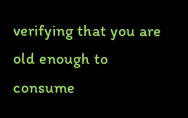verifying that you are old enough to consume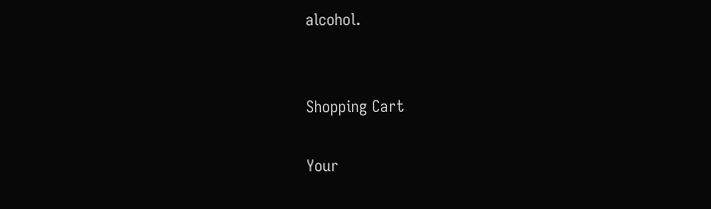alcohol.


Shopping Cart

Your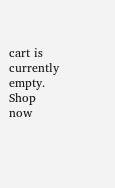cart is currently empty.
Shop now